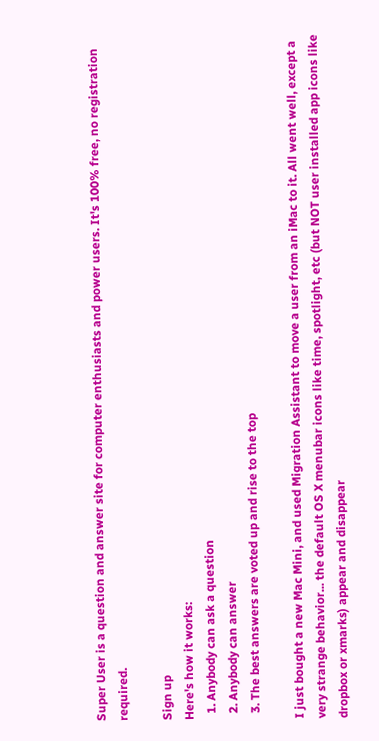Super User is a question and answer site for computer enthusiasts and power users. It's 100% free, no registration required.

Sign up
Here's how it works:
  1. Anybody can ask a question
  2. Anybody can answer
  3. The best answers are voted up and rise to the top

I just bought a new Mac Mini, and used Migration Assistant to move a user from an iMac to it. All went well, except a very strange behavior... the default OS X menubar icons like time, spotlight, etc (but NOT user installed app icons like dropbox or xmarks) appear and disappear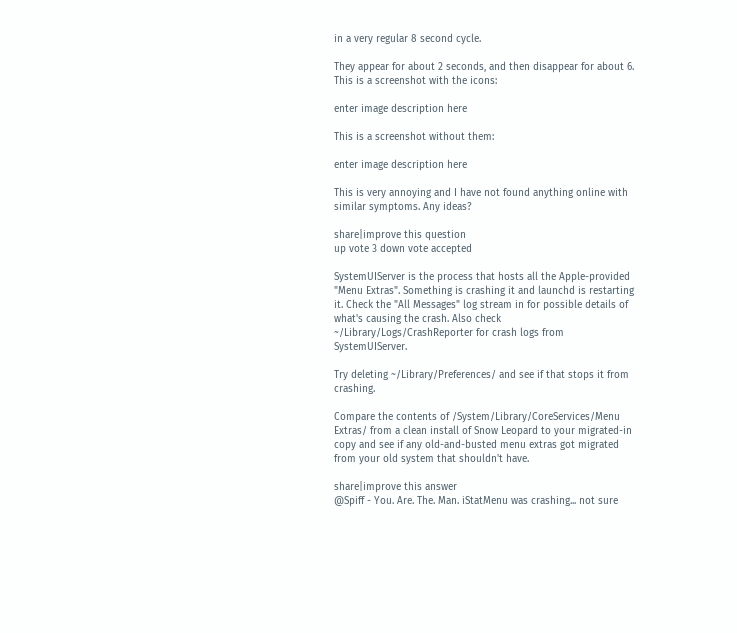in a very regular 8 second cycle.

They appear for about 2 seconds, and then disappear for about 6. This is a screenshot with the icons:

enter image description here

This is a screenshot without them:

enter image description here

This is very annoying and I have not found anything online with similar symptoms. Any ideas?

share|improve this question
up vote 3 down vote accepted

SystemUIServer is the process that hosts all the Apple-provided "Menu Extras". Something is crashing it and launchd is restarting it. Check the "All Messages" log stream in for possible details of what's causing the crash. Also check ~/Library/Logs/CrashReporter for crash logs from SystemUIServer.

Try deleting ~/Library/Preferences/ and see if that stops it from crashing.

Compare the contents of /System/Library/CoreServices/Menu Extras/ from a clean install of Snow Leopard to your migrated-in copy and see if any old-and-busted menu extras got migrated from your old system that shouldn't have.

share|improve this answer
@Spiff - You. Are. The. Man. iStatMenu was crashing... not sure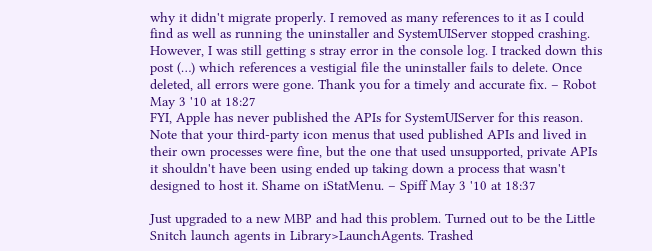why it didn't migrate properly. I removed as many references to it as I could find as well as running the uninstaller and SystemUIServer stopped crashing. However, I was still getting s stray error in the console log. I tracked down this post (…) which references a vestigial file the uninstaller fails to delete. Once deleted, all errors were gone. Thank you for a timely and accurate fix. – Robot May 3 '10 at 18:27
FYI, Apple has never published the APIs for SystemUIServer for this reason. Note that your third-party icon menus that used published APIs and lived in their own processes were fine, but the one that used unsupported, private APIs it shouldn't have been using ended up taking down a process that wasn't designed to host it. Shame on iStatMenu. – Spiff May 3 '10 at 18:37

Just upgraded to a new MBP and had this problem. Turned out to be the Little Snitch launch agents in Library>LaunchAgents. Trashed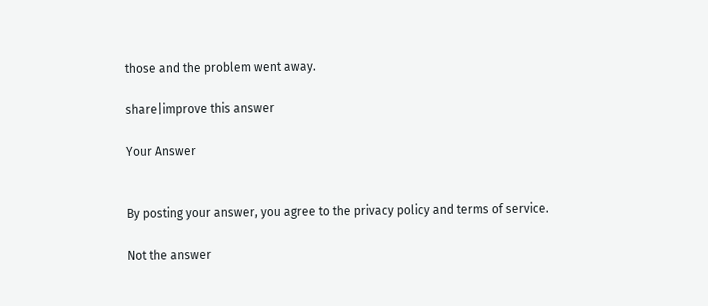those and the problem went away.

share|improve this answer

Your Answer


By posting your answer, you agree to the privacy policy and terms of service.

Not the answer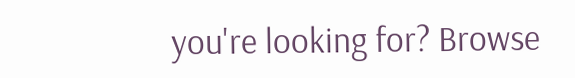you're looking for? Browse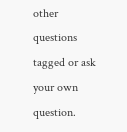other questions tagged or ask your own question.